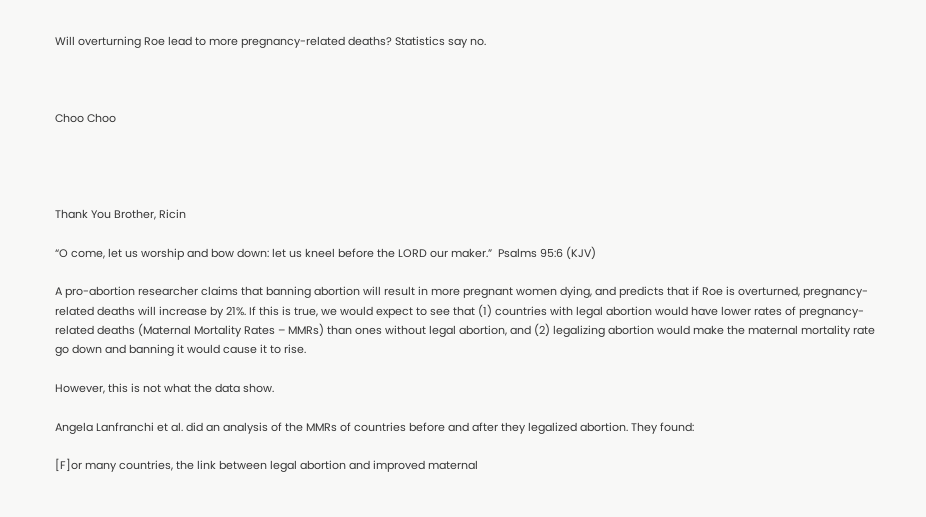Will overturning Roe lead to more pregnancy-related deaths? Statistics say no.



Choo Choo




Thank You Brother, Ricin

“O come, let us worship and bow down: let us kneel before the LORD our maker.”  Psalms 95:6 (KJV)

A pro-abortion researcher claims that banning abortion will result in more pregnant women dying, and predicts that if Roe is overturned, pregnancy-related deaths will increase by 21%. If this is true, we would expect to see that (1) countries with legal abortion would have lower rates of pregnancy-related deaths (Maternal Mortality Rates – MMRs) than ones without legal abortion, and (2) legalizing abortion would make the maternal mortality rate go down and banning it would cause it to rise.

However, this is not what the data show.

Angela Lanfranchi et al. did an analysis of the MMRs of countries before and after they legalized abortion. They found:

[F]or many countries, the link between legal abortion and improved maternal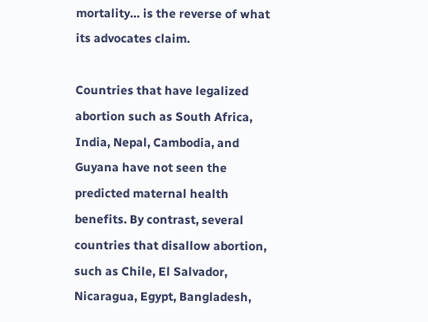mortality… is the reverse of what its advocates claim.

Countries that have legalized abortion such as South Africa, India, Nepal, Cambodia, and Guyana have not seen the predicted maternal health benefits. By contrast, several countries that disallow abortion, such as Chile, El Salvador, Nicaragua, Egypt, Bangladesh,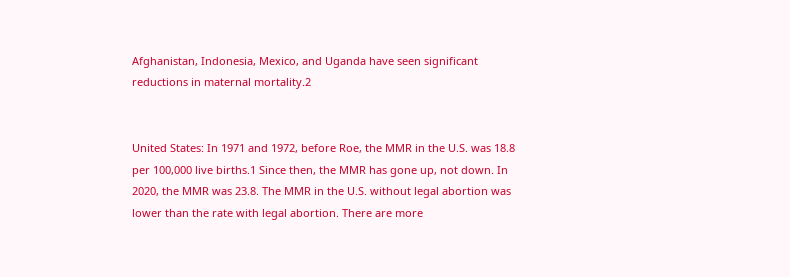Afghanistan, Indonesia, Mexico, and Uganda have seen significant reductions in maternal mortality.2


United States: In 1971 and 1972, before Roe, the MMR in the U.S. was 18.8 per 100,000 live births.1 Since then, the MMR has gone up, not down. In 2020, the MMR was 23.8. The MMR in the U.S. without legal abortion was lower than the rate with legal abortion. There are more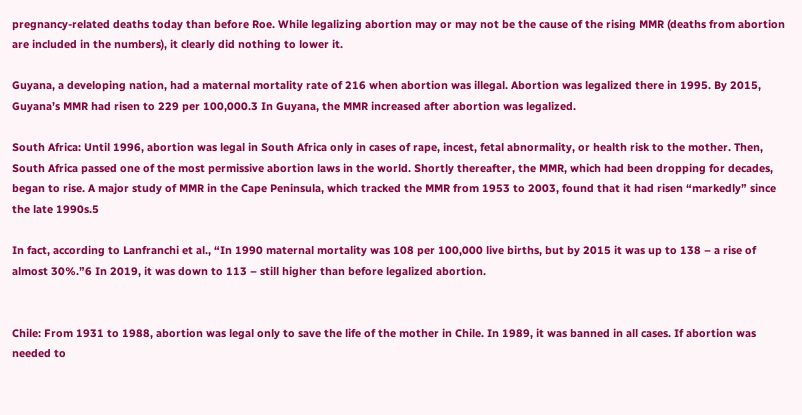pregnancy-related deaths today than before Roe. While legalizing abortion may or may not be the cause of the rising MMR (deaths from abortion are included in the numbers), it clearly did nothing to lower it.

Guyana, a developing nation, had a maternal mortality rate of 216 when abortion was illegal. Abortion was legalized there in 1995. By 2015, Guyana’s MMR had risen to 229 per 100,000.3 In Guyana, the MMR increased after abortion was legalized.

South Africa: Until 1996, abortion was legal in South Africa only in cases of rape, incest, fetal abnormality, or health risk to the mother. Then, South Africa passed one of the most permissive abortion laws in the world. Shortly thereafter, the MMR, which had been dropping for decades, began to rise. A major study of MMR in the Cape Peninsula, which tracked the MMR from 1953 to 2003, found that it had risen “markedly” since the late 1990s.5

In fact, according to Lanfranchi et al., “In 1990 maternal mortality was 108 per 100,000 live births, but by 2015 it was up to 138 – a rise of almost 30%.”6 In 2019, it was down to 113 – still higher than before legalized abortion.


Chile: From 1931 to 1988, abortion was legal only to save the life of the mother in Chile. In 1989, it was banned in all cases. If abortion was needed to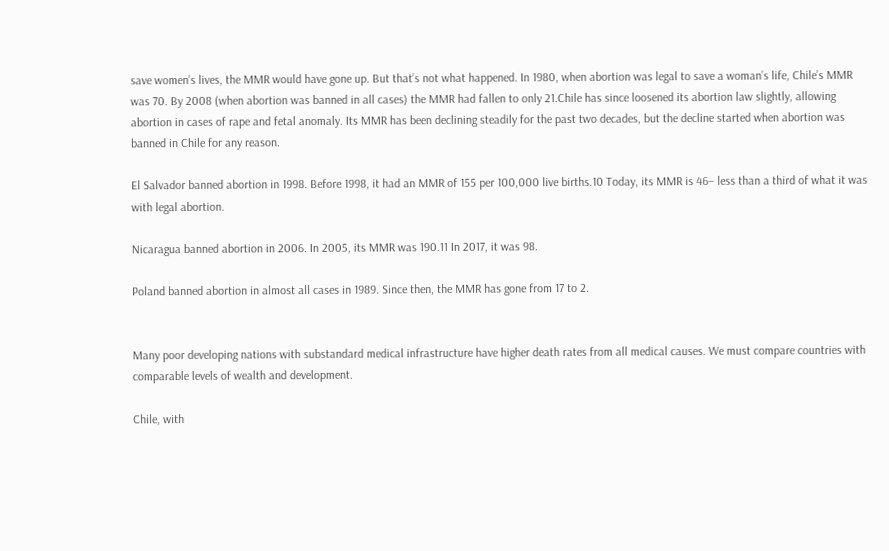save women’s lives, the MMR would have gone up. But that’s not what happened. In 1980, when abortion was legal to save a woman’s life, Chile’s MMR was 70. By 2008 (when abortion was banned in all cases) the MMR had fallen to only 21.Chile has since loosened its abortion law slightly, allowing abortion in cases of rape and fetal anomaly. Its MMR has been declining steadily for the past two decades, but the decline started when abortion was banned in Chile for any reason.

El Salvador banned abortion in 1998. Before 1998, it had an MMR of 155 per 100,000 live births.10 Today, its MMR is 46– less than a third of what it was with legal abortion.

Nicaragua banned abortion in 2006. In 2005, its MMR was 190.11 In 2017, it was 98.

Poland banned abortion in almost all cases in 1989. Since then, the MMR has gone from 17 to 2.


Many poor developing nations with substandard medical infrastructure have higher death rates from all medical causes. We must compare countries with comparable levels of wealth and development.

Chile, with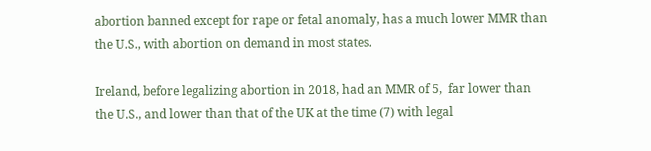abortion banned except for rape or fetal anomaly, has a much lower MMR than the U.S., with abortion on demand in most states.

Ireland, before legalizing abortion in 2018, had an MMR of 5,  far lower than the U.S., and lower than that of the UK at the time (7) with legal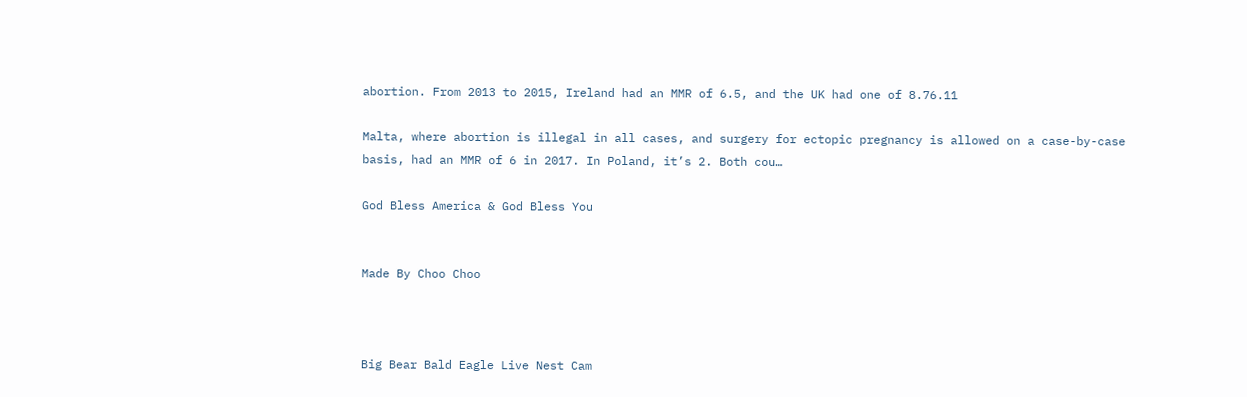abortion. From 2013 to 2015, Ireland had an MMR of 6.5, and the UK had one of 8.76.11

Malta, where abortion is illegal in all cases, and surgery for ectopic pregnancy is allowed on a case-by-case basis, had an MMR of 6 in 2017. In Poland, it’s 2. Both cou…

God Bless America & God Bless You


Made By Choo Choo



Big Bear Bald Eagle Live Nest Cam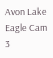Avon Lake Eagle Cam 3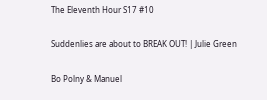The Eleventh Hour S17 #10

Suddenlies are about to BREAK OUT! | Julie Green

Bo Polny & Manuel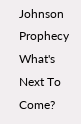Johnson Prophecy What's Next To Come?